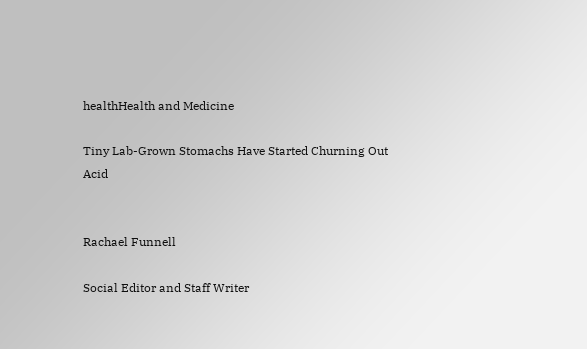healthHealth and Medicine

Tiny Lab-Grown Stomachs Have Started Churning Out Acid


Rachael Funnell

Social Editor and Staff Writer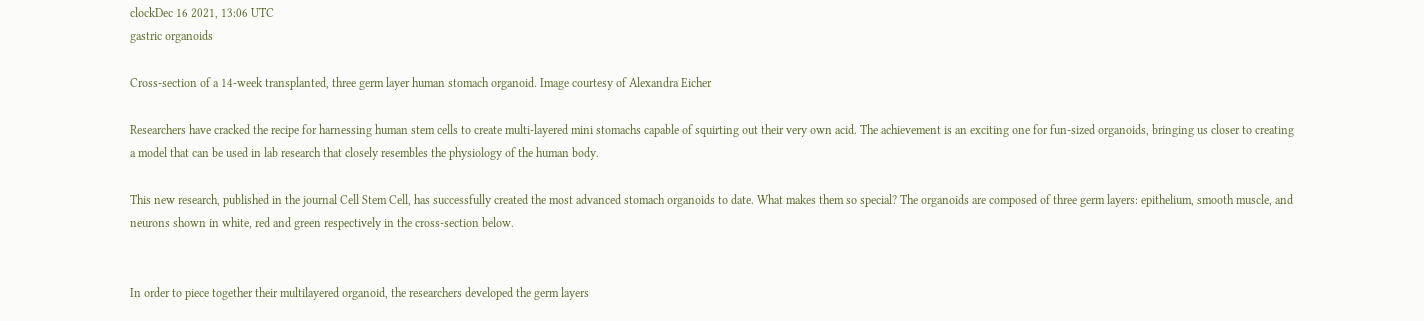clockDec 16 2021, 13:06 UTC
gastric organoids

Cross-section of a 14-week transplanted, three germ layer human stomach organoid. Image courtesy of Alexandra Eicher

Researchers have cracked the recipe for harnessing human stem cells to create multi-layered mini stomachs capable of squirting out their very own acid. The achievement is an exciting one for fun-sized organoids, bringing us closer to creating a model that can be used in lab research that closely resembles the physiology of the human body.

This new research, published in the journal Cell Stem Cell, has successfully created the most advanced stomach organoids to date. What makes them so special? The organoids are composed of three germ layers: epithelium, smooth muscle, and neurons shown in white, red and green respectively in the cross-section below.


In order to piece together their multilayered organoid, the researchers developed the germ layers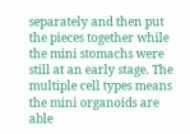separately and then put the pieces together while the mini stomachs were still at an early stage. The multiple cell types means the mini organoids are able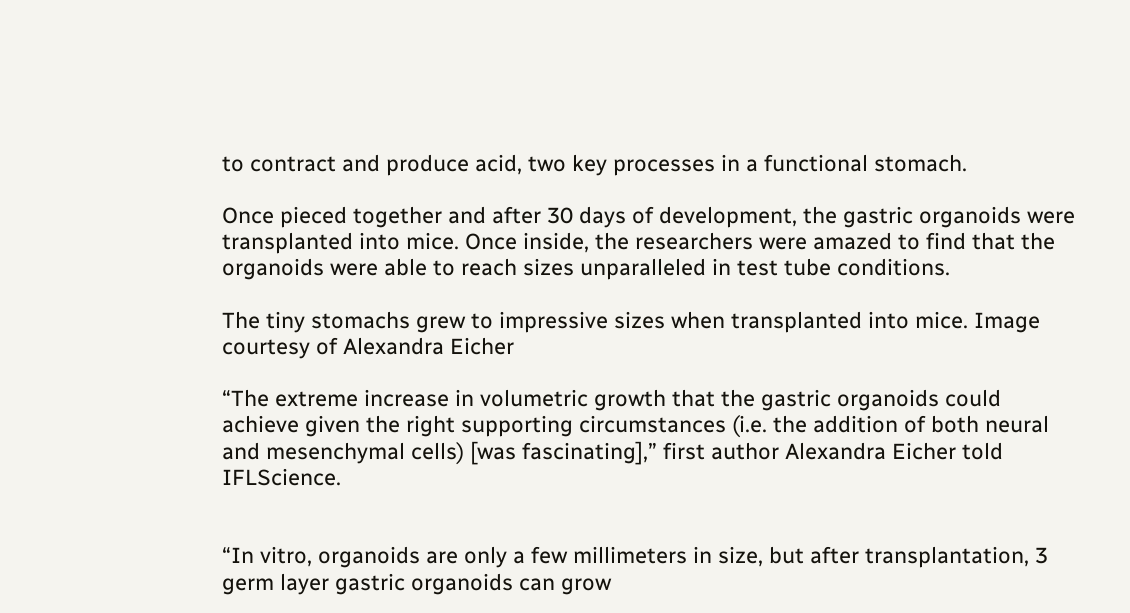to contract and produce acid, two key processes in a functional stomach.

Once pieced together and after 30 days of development, the gastric organoids were transplanted into mice. Once inside, the researchers were amazed to find that the organoids were able to reach sizes unparalleled in test tube conditions.

The tiny stomachs grew to impressive sizes when transplanted into mice. Image courtesy of Alexandra Eicher

“The extreme increase in volumetric growth that the gastric organoids could achieve given the right supporting circumstances (i.e. the addition of both neural and mesenchymal cells) [was fascinating],” first author Alexandra Eicher told IFLScience.


“In vitro, organoids are only a few millimeters in size, but after transplantation, 3 germ layer gastric organoids can grow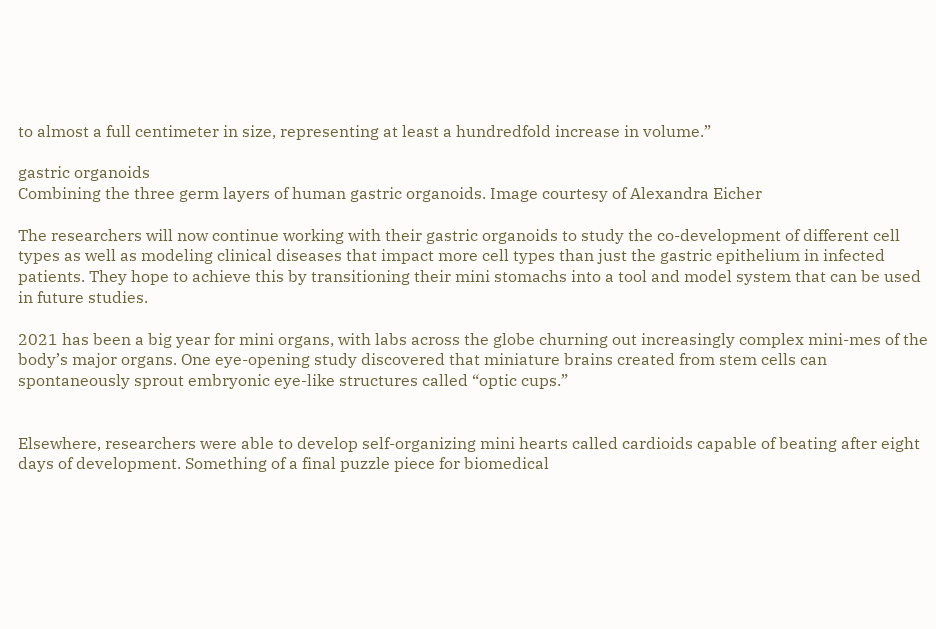to almost a full centimeter in size, representing at least a hundredfold increase in volume.”

gastric organoids
Combining the three germ layers of human gastric organoids. Image courtesy of Alexandra Eicher

The researchers will now continue working with their gastric organoids to study the co-development of different cell types as well as modeling clinical diseases that impact more cell types than just the gastric epithelium in infected patients. They hope to achieve this by transitioning their mini stomachs into a tool and model system that can be used in future studies.

2021 has been a big year for mini organs, with labs across the globe churning out increasingly complex mini-mes of the body’s major organs. One eye-opening study discovered that miniature brains created from stem cells can spontaneously sprout embryonic eye-like structures called “optic cups.”


Elsewhere, researchers were able to develop self-organizing mini hearts called cardioids capable of beating after eight days of development. Something of a final puzzle piece for biomedical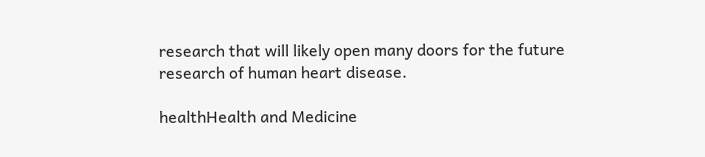research that will likely open many doors for the future research of human heart disease.

healthHealth and Medicine